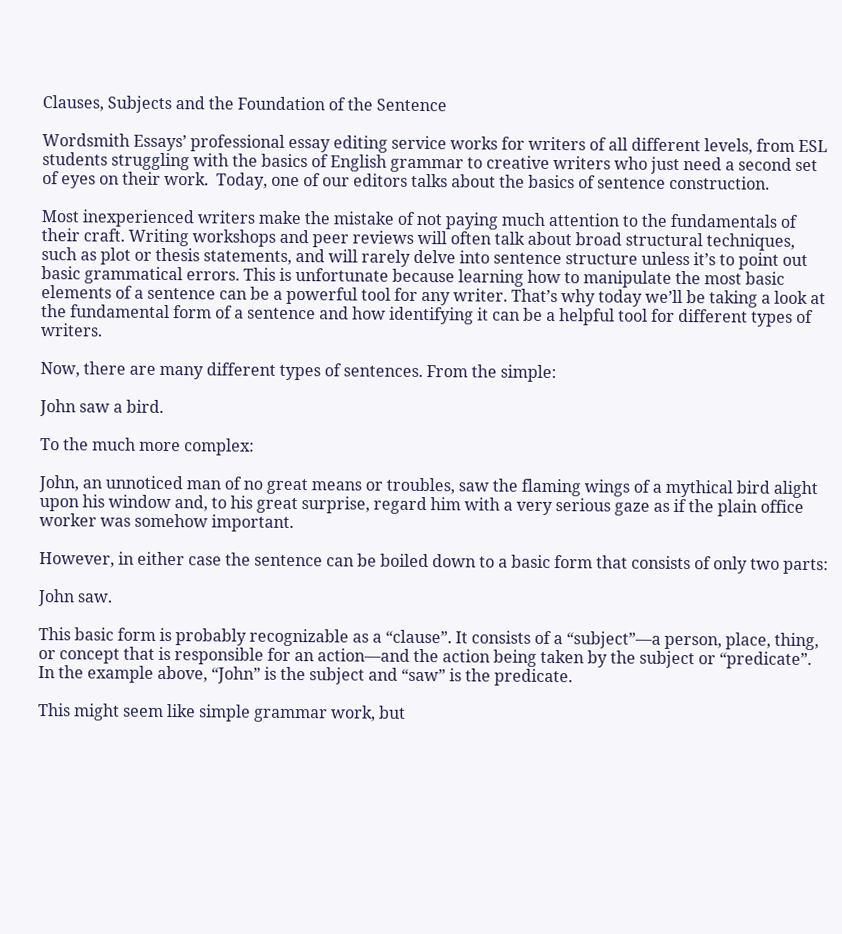Clauses, Subjects and the Foundation of the Sentence

Wordsmith Essays’ professional essay editing service works for writers of all different levels, from ESL students struggling with the basics of English grammar to creative writers who just need a second set of eyes on their work.  Today, one of our editors talks about the basics of sentence construction.

Most inexperienced writers make the mistake of not paying much attention to the fundamentals of their craft. Writing workshops and peer reviews will often talk about broad structural techniques, such as plot or thesis statements, and will rarely delve into sentence structure unless it’s to point out basic grammatical errors. This is unfortunate because learning how to manipulate the most basic elements of a sentence can be a powerful tool for any writer. That’s why today we’ll be taking a look at the fundamental form of a sentence and how identifying it can be a helpful tool for different types of writers.

Now, there are many different types of sentences. From the simple:

John saw a bird.

To the much more complex:

John, an unnoticed man of no great means or troubles, saw the flaming wings of a mythical bird alight upon his window and, to his great surprise, regard him with a very serious gaze as if the plain office worker was somehow important.

However, in either case the sentence can be boiled down to a basic form that consists of only two parts:

John saw.

This basic form is probably recognizable as a “clause”. It consists of a “subject”—a person, place, thing, or concept that is responsible for an action—and the action being taken by the subject or “predicate”. In the example above, “John” is the subject and “saw” is the predicate.

This might seem like simple grammar work, but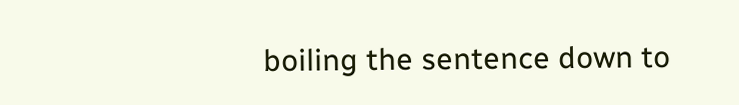boiling the sentence down to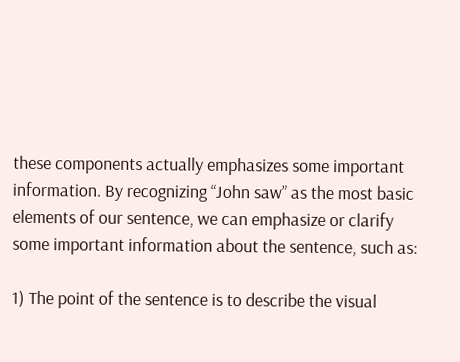these components actually emphasizes some important information. By recognizing “John saw” as the most basic elements of our sentence, we can emphasize or clarify some important information about the sentence, such as:

1) The point of the sentence is to describe the visual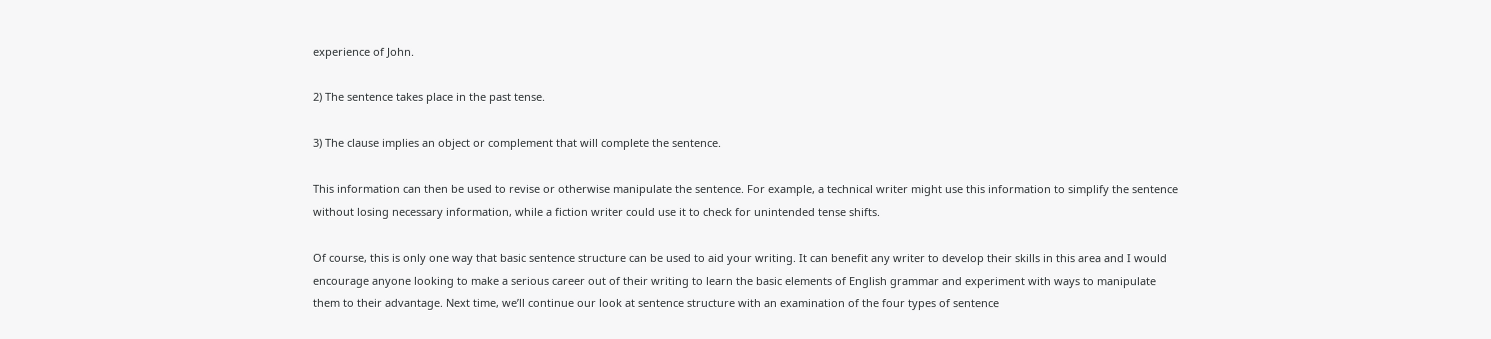experience of John.

2) The sentence takes place in the past tense.

3) The clause implies an object or complement that will complete the sentence.

This information can then be used to revise or otherwise manipulate the sentence. For example, a technical writer might use this information to simplify the sentence without losing necessary information, while a fiction writer could use it to check for unintended tense shifts.

Of course, this is only one way that basic sentence structure can be used to aid your writing. It can benefit any writer to develop their skills in this area and I would encourage anyone looking to make a serious career out of their writing to learn the basic elements of English grammar and experiment with ways to manipulate them to their advantage. Next time, we’ll continue our look at sentence structure with an examination of the four types of sentence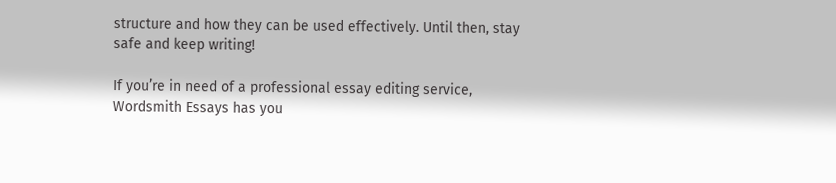structure and how they can be used effectively. Until then, stay safe and keep writing!

If you’re in need of a professional essay editing service, Wordsmith Essays has you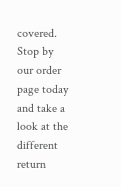covered.  Stop by our order page today and take a look at the different return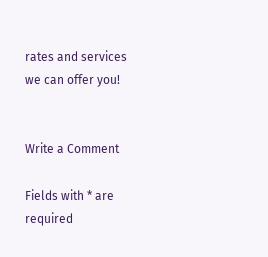rates and services we can offer you!


Write a Comment

Fields with * are required